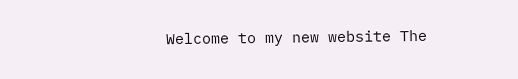Welcome to my new website The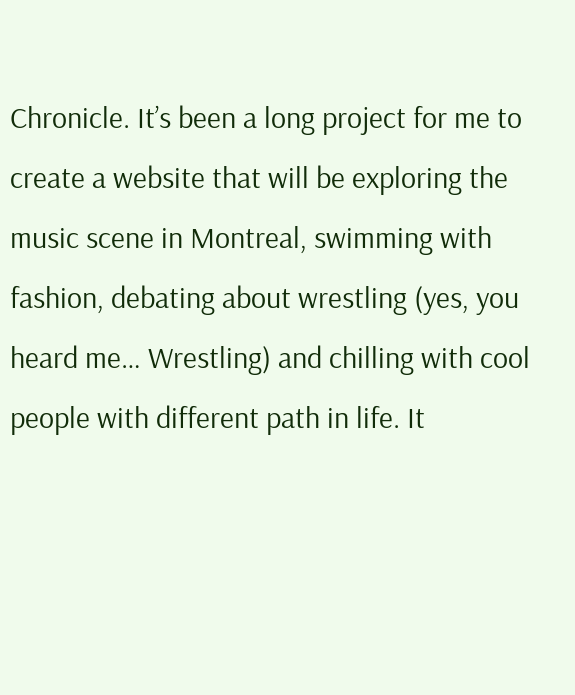Chronicle. It’s been a long project for me to create a website that will be exploring the music scene in Montreal, swimming with fashion, debating about wrestling (yes, you heard me… Wrestling) and chilling with cool people with different path in life. It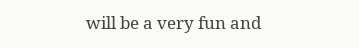will be a very fun and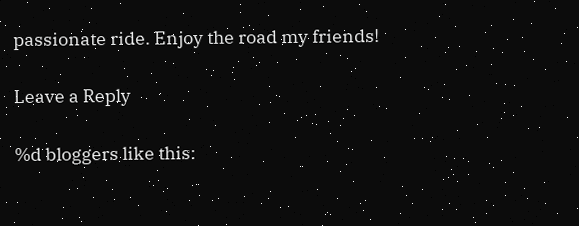passionate ride. Enjoy the road my friends!

Leave a Reply

%d bloggers like this: